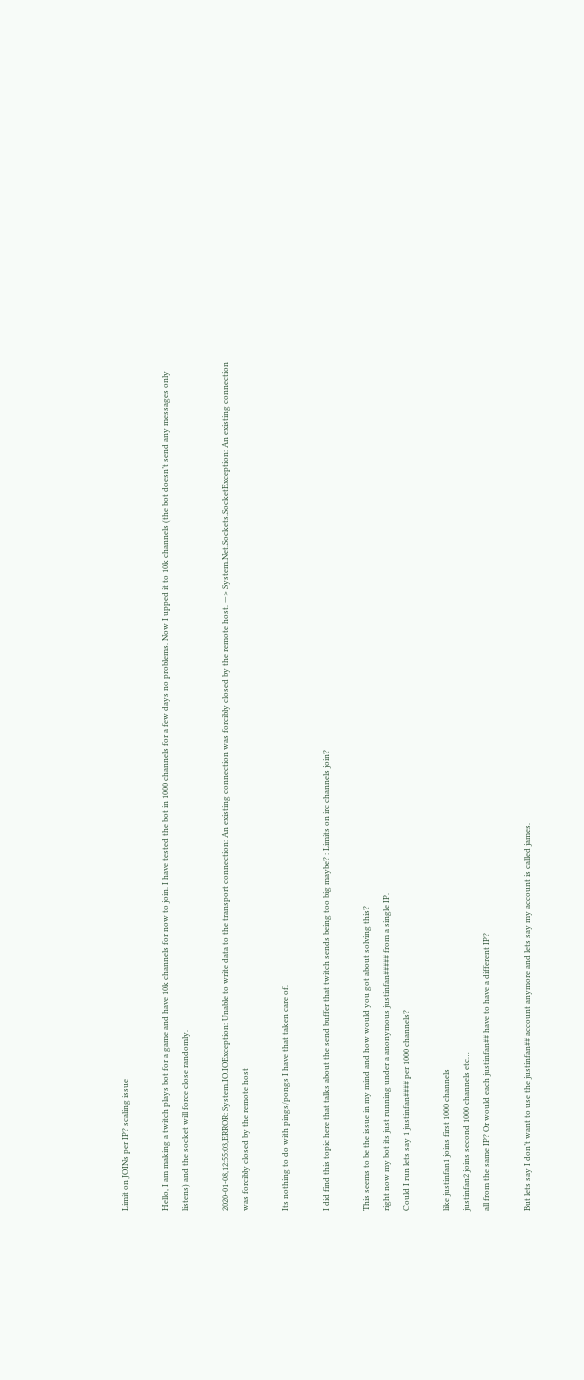Limit on JOINs per IP? scaling issue

Hello, I am making a twitch plays bot for a game and have 10k channels for now to join. I have tested the bot in 1000 channels for a few days no problems. Now I upped it to 10k channels (the bot doesn’t send any messages only listens) and the socket will force close randomly.

2020-01-08,12:55:03,ERROR: System.IO.IOException: Unable to write data to the transport connection: An existing connection was forcibly closed by the remote host. —> System.Net.Sockets.SocketException: An existing connection was forcibly closed by the remote host

Its nothing to do with pings/pongs I have that taken care of.

I did find this topic here that talks about the send buffer that twitch sends being too big maybe? : Limits on irc channels join?

This seems to be the issue in my mind and how would you got about solving this?
right now my bot its just running under a anonymous justinfan##### from a single IP.
Could I run lets say 1 justinfan#### per 1000 channels?

like justinfan1 joins first 1000 channels
justinfan2 joins second 1000 channels etc…
all from the same IP? Or would each justinfan## have to have a different IP?

But lets say I don’t want to use the justinfan## account anymore and lets say my account is called james.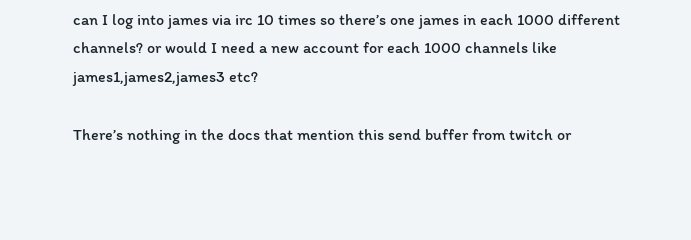can I log into james via irc 10 times so there’s one james in each 1000 different channels? or would I need a new account for each 1000 channels like james1,james2,james3 etc?

There’s nothing in the docs that mention this send buffer from twitch or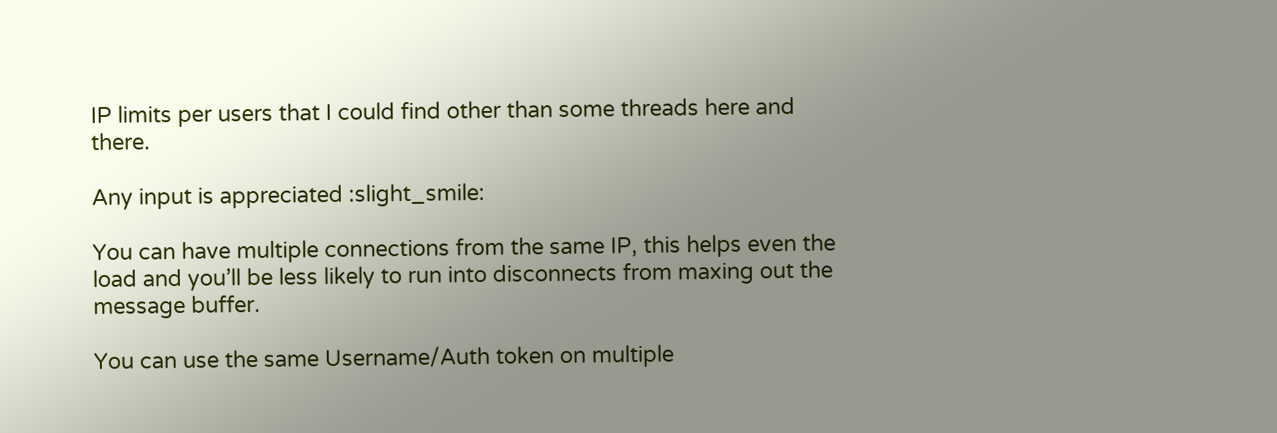IP limits per users that I could find other than some threads here and there.

Any input is appreciated :slight_smile:

You can have multiple connections from the same IP, this helps even the load and you’ll be less likely to run into disconnects from maxing out the message buffer.

You can use the same Username/Auth token on multiple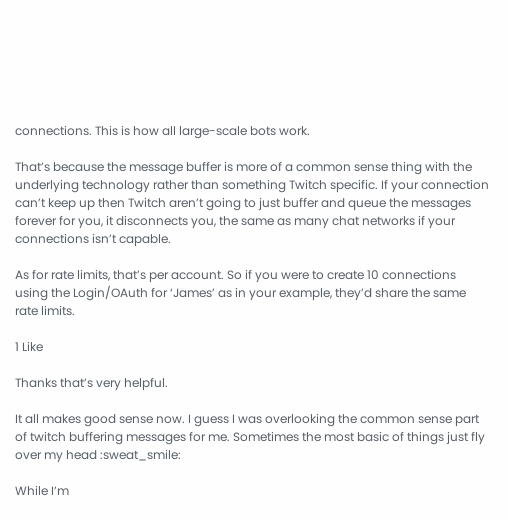connections. This is how all large-scale bots work.

That’s because the message buffer is more of a common sense thing with the underlying technology rather than something Twitch specific. If your connection can’t keep up then Twitch aren’t going to just buffer and queue the messages forever for you, it disconnects you, the same as many chat networks if your connections isn’t capable.

As for rate limits, that’s per account. So if you were to create 10 connections using the Login/OAuth for ‘James’ as in your example, they’d share the same rate limits.

1 Like

Thanks that’s very helpful.

It all makes good sense now. I guess I was overlooking the common sense part of twitch buffering messages for me. Sometimes the most basic of things just fly over my head :sweat_smile:

While I’m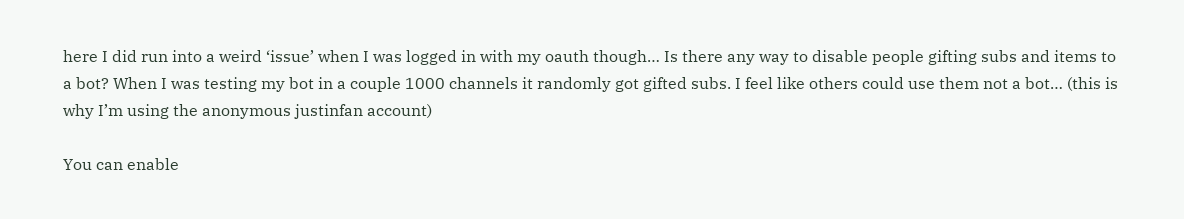here I did run into a weird ‘issue’ when I was logged in with my oauth though… Is there any way to disable people gifting subs and items to a bot? When I was testing my bot in a couple 1000 channels it randomly got gifted subs. I feel like others could use them not a bot… (this is why I’m using the anonymous justinfan account)

You can enable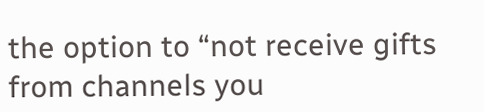the option to “not receive gifts from channels you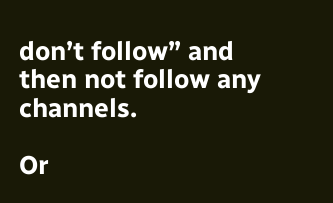don’t follow” and then not follow any channels.

Or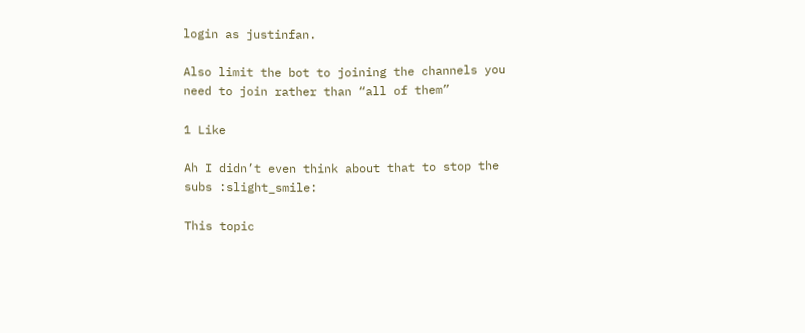login as justinfan.

Also limit the bot to joining the channels you need to join rather than “all of them”

1 Like

Ah I didn’t even think about that to stop the subs :slight_smile:

This topic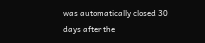was automatically closed 30 days after the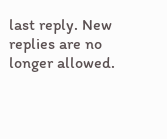last reply. New replies are no longer allowed.